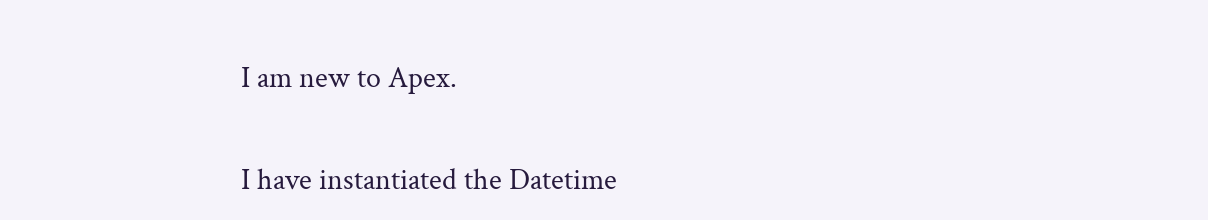I am new to Apex.

I have instantiated the Datetime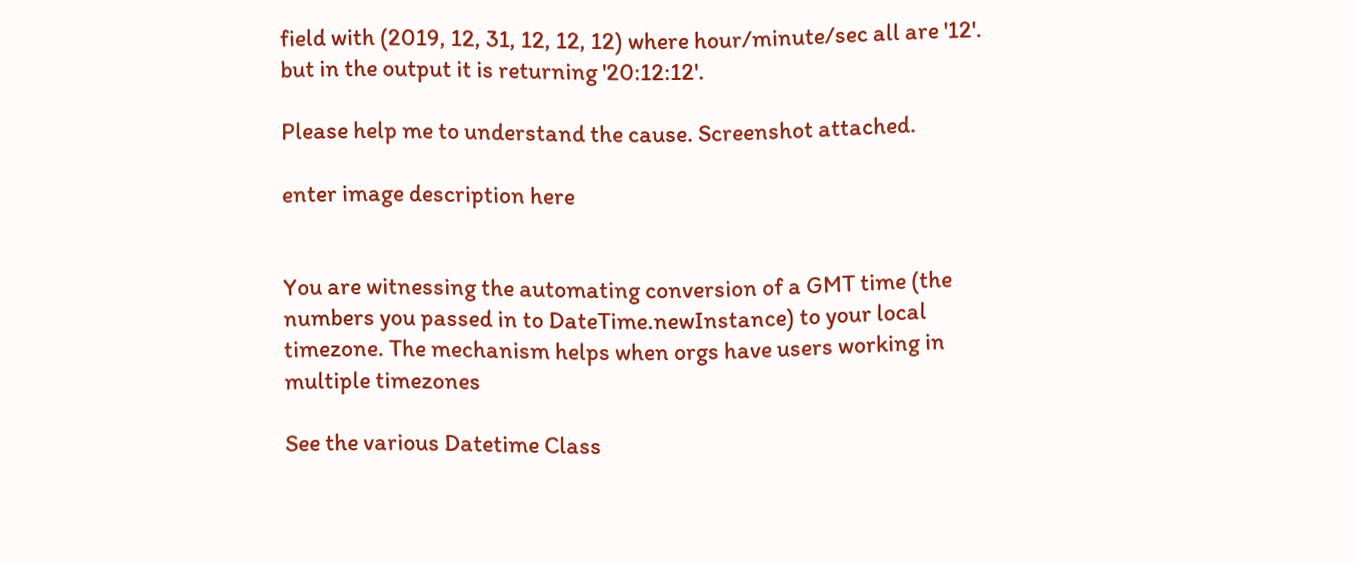field with (2019, 12, 31, 12, 12, 12) where hour/minute/sec all are '12'. but in the output it is returning '20:12:12'.

Please help me to understand the cause. Screenshot attached.

enter image description here


You are witnessing the automating conversion of a GMT time (the numbers you passed in to DateTime.newInstance) to your local timezone. The mechanism helps when orgs have users working in multiple timezones

See the various Datetime Class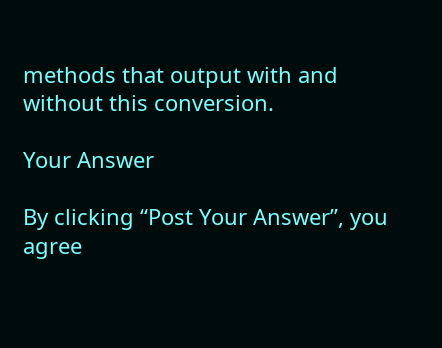methods that output with and without this conversion.

Your Answer

By clicking “Post Your Answer”, you agree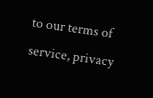to our terms of service, privacy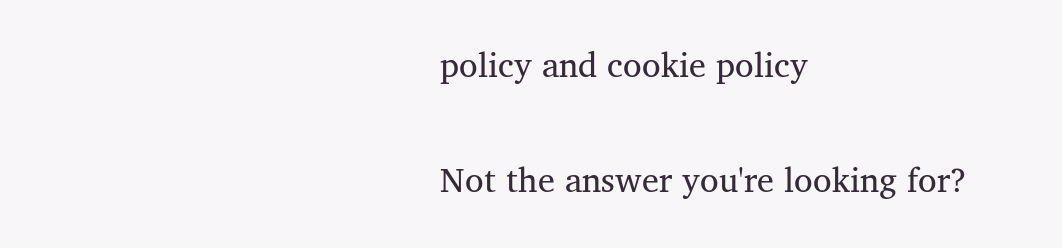policy and cookie policy

Not the answer you're looking for?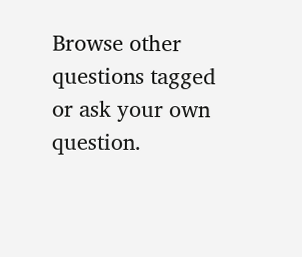Browse other questions tagged or ask your own question.